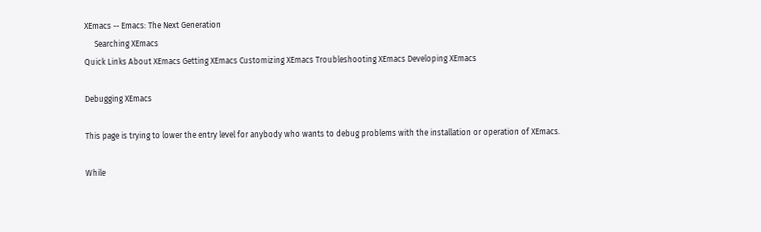XEmacs -- Emacs: The Next Generation
     Searching XEmacs
Quick Links About XEmacs Getting XEmacs Customizing XEmacs Troubleshooting XEmacs Developing XEmacs

Debugging XEmacs

This page is trying to lower the entry level for anybody who wants to debug problems with the installation or operation of XEmacs.

While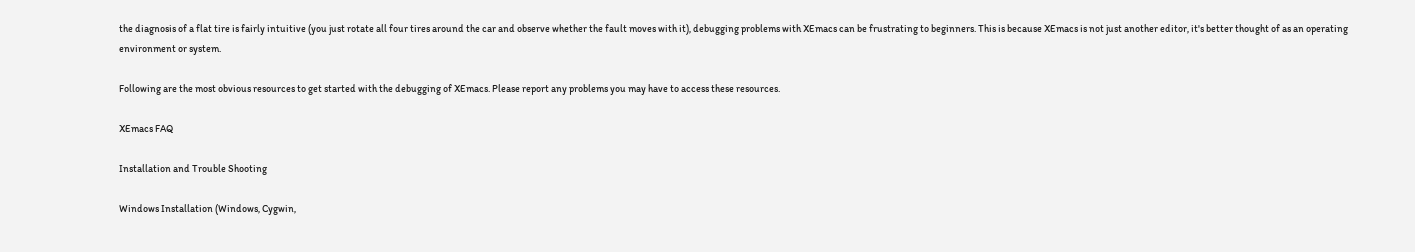the diagnosis of a flat tire is fairly intuitive (you just rotate all four tires around the car and observe whether the fault moves with it), debugging problems with XEmacs can be frustrating to beginners. This is because XEmacs is not just another editor, it's better thought of as an operating environment or system.

Following are the most obvious resources to get started with the debugging of XEmacs. Please report any problems you may have to access these resources.

XEmacs FAQ

Installation and Trouble Shooting

Windows Installation (Windows, Cygwin,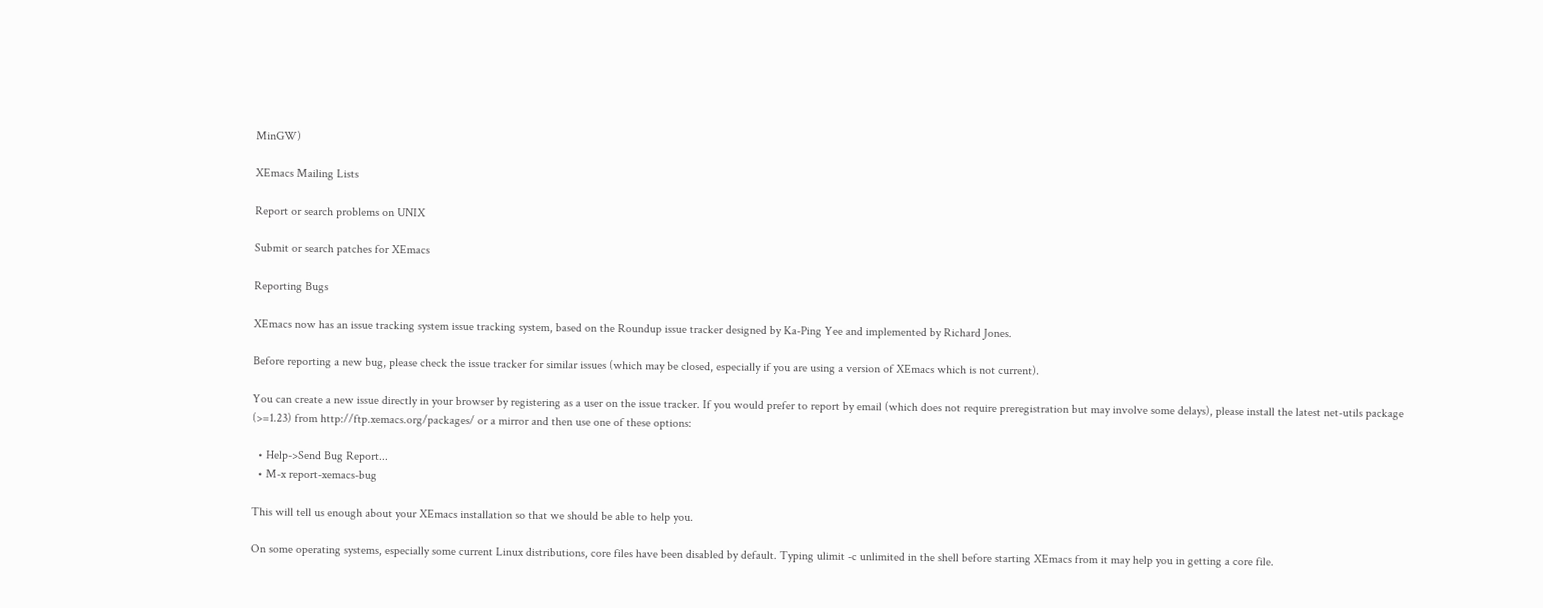MinGW)

XEmacs Mailing Lists

Report or search problems on UNIX

Submit or search patches for XEmacs

Reporting Bugs

XEmacs now has an issue tracking system issue tracking system, based on the Roundup issue tracker designed by Ka-Ping Yee and implemented by Richard Jones.

Before reporting a new bug, please check the issue tracker for similar issues (which may be closed, especially if you are using a version of XEmacs which is not current).

You can create a new issue directly in your browser by registering as a user on the issue tracker. If you would prefer to report by email (which does not require preregistration but may involve some delays), please install the latest net-utils package (>=1.23) from http://ftp.xemacs.org/packages/ or a mirror and then use one of these options:

  • Help->Send Bug Report...
  • M-x report-xemacs-bug

This will tell us enough about your XEmacs installation so that we should be able to help you.

On some operating systems, especially some current Linux distributions, core files have been disabled by default. Typing ulimit -c unlimited in the shell before starting XEmacs from it may help you in getting a core file.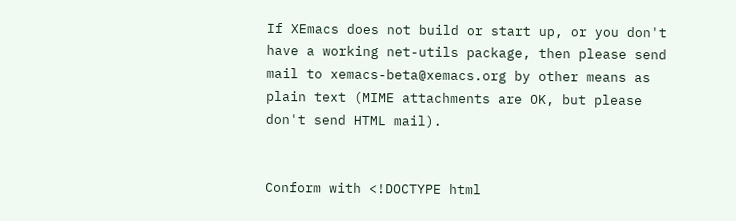If XEmacs does not build or start up, or you don't have a working net-utils package, then please send mail to xemacs-beta@xemacs.org by other means as plain text (MIME attachments are OK, but please don't send HTML mail).


Conform with <!DOCTYPE html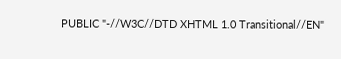PUBLIC "-//W3C//DTD XHTML 1.0 Transitional//EN"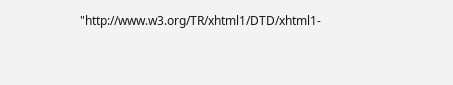"http://www.w3.org/TR/xhtml1/DTD/xhtml1-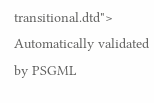transitional.dtd">
Automatically validated by PSGML